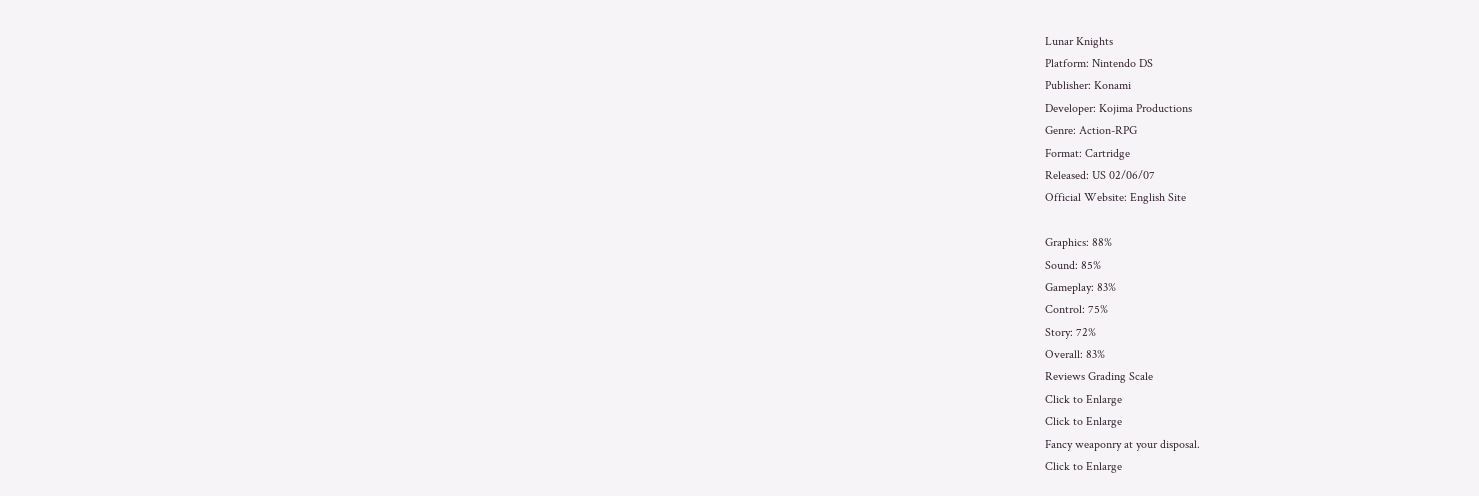Lunar Knights
Platform: Nintendo DS
Publisher: Konami
Developer: Kojima Productions
Genre: Action-RPG
Format: Cartridge
Released: US 02/06/07
Official Website: English Site

Graphics: 88%
Sound: 85%
Gameplay: 83%
Control: 75%
Story: 72%
Overall: 83%
Reviews Grading Scale
Click to Enlarge
Click to Enlarge
Fancy weaponry at your disposal.
Click to Enlarge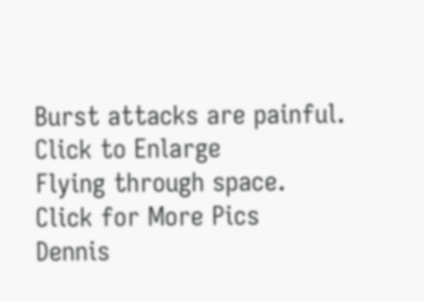Burst attacks are painful.
Click to Enlarge
Flying through space.
Click for More Pics
Dennis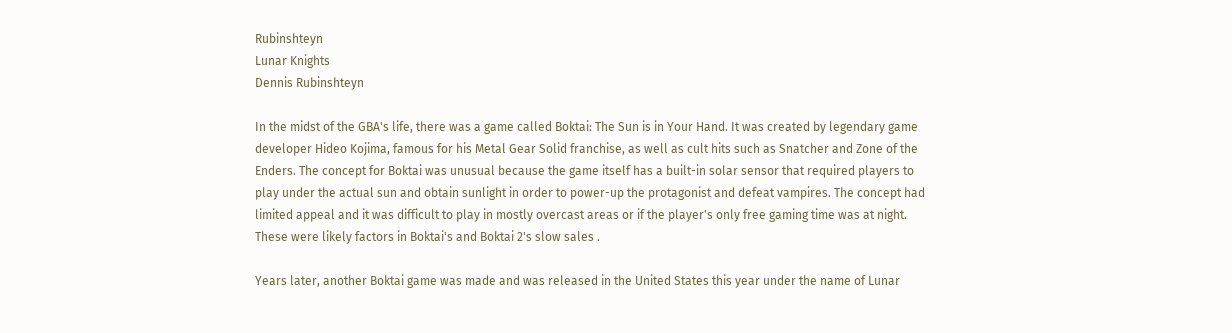Rubinshteyn
Lunar Knights
Dennis Rubinshteyn

In the midst of the GBA's life, there was a game called Boktai: The Sun is in Your Hand. It was created by legendary game developer Hideo Kojima, famous for his Metal Gear Solid franchise, as well as cult hits such as Snatcher and Zone of the Enders. The concept for Boktai was unusual because the game itself has a built-in solar sensor that required players to play under the actual sun and obtain sunlight in order to power-up the protagonist and defeat vampires. The concept had limited appeal and it was difficult to play in mostly overcast areas or if the player's only free gaming time was at night. These were likely factors in Boktai's and Boktai 2's slow sales .

Years later, another Boktai game was made and was released in the United States this year under the name of Lunar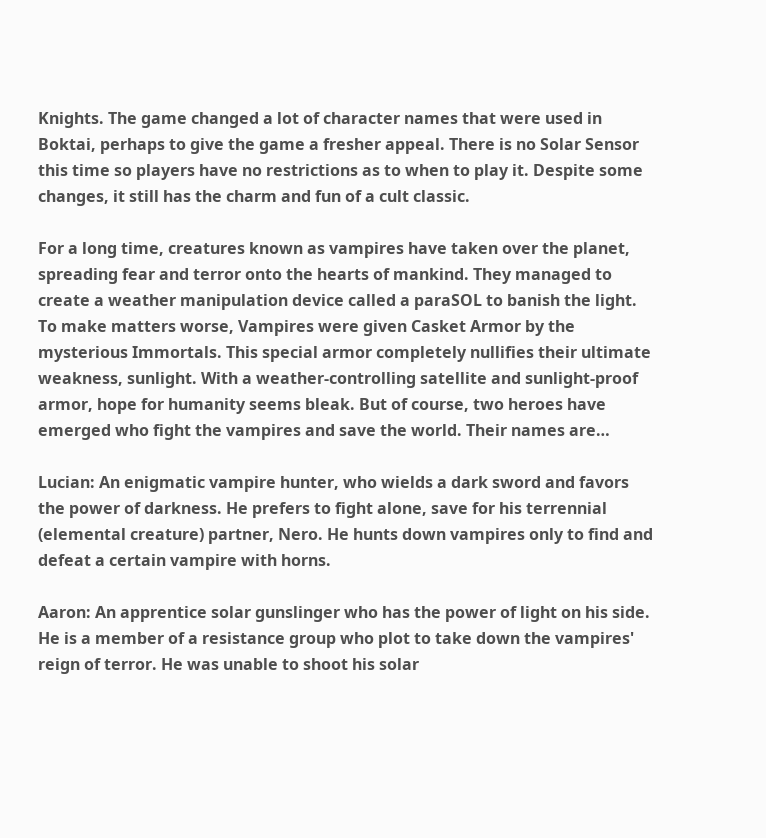Knights. The game changed a lot of character names that were used in Boktai, perhaps to give the game a fresher appeal. There is no Solar Sensor this time so players have no restrictions as to when to play it. Despite some changes, it still has the charm and fun of a cult classic.

For a long time, creatures known as vampires have taken over the planet, spreading fear and terror onto the hearts of mankind. They managed to create a weather manipulation device called a paraSOL to banish the light. To make matters worse, Vampires were given Casket Armor by the mysterious Immortals. This special armor completely nullifies their ultimate weakness, sunlight. With a weather-controlling satellite and sunlight-proof armor, hope for humanity seems bleak. But of course, two heroes have emerged who fight the vampires and save the world. Their names are…

Lucian: An enigmatic vampire hunter, who wields a dark sword and favors the power of darkness. He prefers to fight alone, save for his terrennial (elemental creature) partner, Nero. He hunts down vampires only to find and defeat a certain vampire with horns.

Aaron: An apprentice solar gunslinger who has the power of light on his side. He is a member of a resistance group who plot to take down the vampires' reign of terror. He was unable to shoot his solar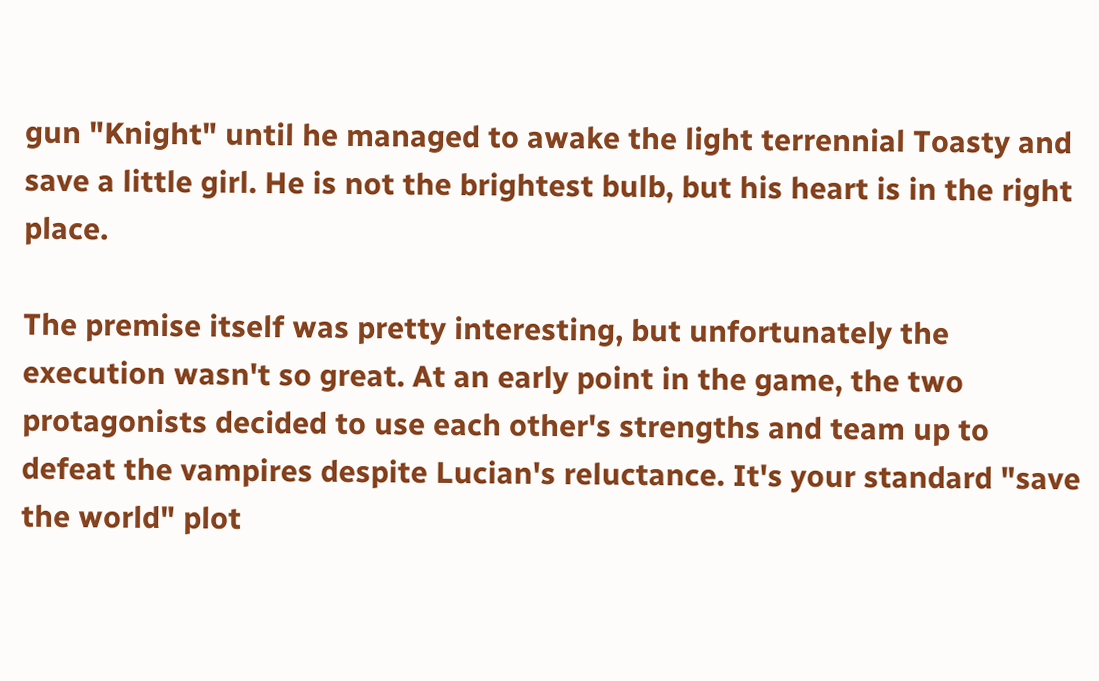gun "Knight" until he managed to awake the light terrennial Toasty and save a little girl. He is not the brightest bulb, but his heart is in the right place.

The premise itself was pretty interesting, but unfortunately the execution wasn't so great. At an early point in the game, the two protagonists decided to use each other's strengths and team up to defeat the vampires despite Lucian's reluctance. It's your standard "save the world" plot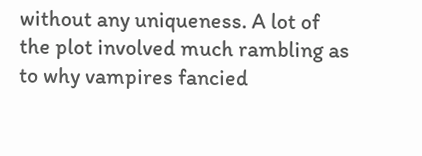without any uniqueness. A lot of the plot involved much rambling as to why vampires fancied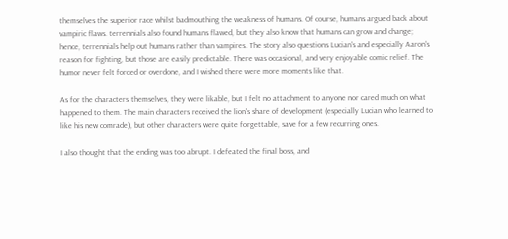themselves the superior race whilst badmouthing the weakness of humans. Of course, humans argued back about vampiric flaws. terrennials also found humans flawed, but they also know that humans can grow and change; hence, terrennials help out humans rather than vampires. The story also questions Lucian's and especially Aaron's reason for fighting, but those are easily predictable. There was occasional, and very enjoyable comic relief. The humor never felt forced or overdone, and I wished there were more moments like that.

As for the characters themselves, they were likable, but I felt no attachment to anyone nor cared much on what happened to them. The main characters received the lion's share of development (especially Lucian who learned to like his new comrade), but other characters were quite forgettable, save for a few recurring ones.

I also thought that the ending was too abrupt. I defeated the final boss, and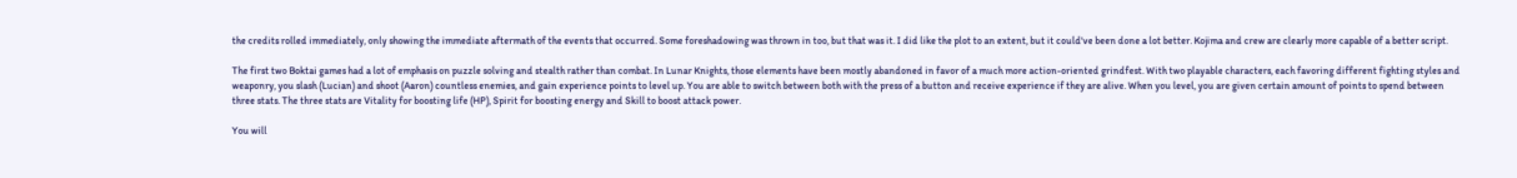the credits rolled immediately, only showing the immediate aftermath of the events that occurred. Some foreshadowing was thrown in too, but that was it. I did like the plot to an extent, but it could've been done a lot better. Kojima and crew are clearly more capable of a better script.

The first two Boktai games had a lot of emphasis on puzzle solving and stealth rather than combat. In Lunar Knights, those elements have been mostly abandoned in favor of a much more action-oriented grindfest. With two playable characters, each favoring different fighting styles and weaponry, you slash (Lucian) and shoot (Aaron) countless enemies, and gain experience points to level up. You are able to switch between both with the press of a button and receive experience if they are alive. When you level, you are given certain amount of points to spend between three stats. The three stats are Vitality for boosting life (HP), Spirit for boosting energy and Skill to boost attack power.

You will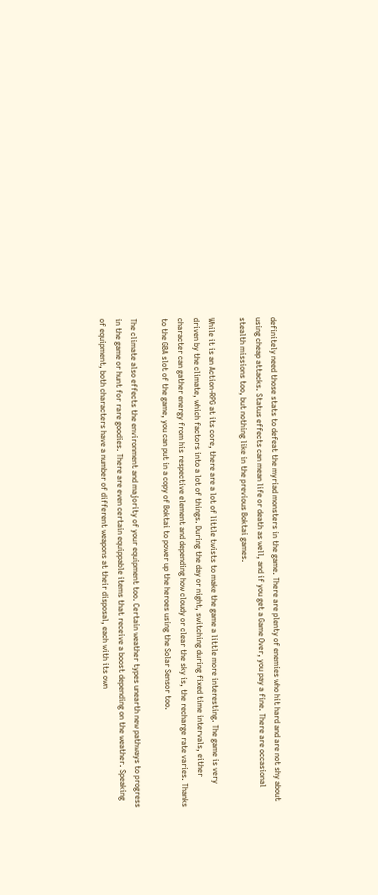definitely need those stats to defeat the myriad monsters in the game. There are plenty of enemies who hit hard and are not shy about using cheap attacks. Status effects can mean life or death as well, and if you get a Game Over, you pay a fine. There are occasional stealth missions too, but nothing like in the previous Boktai games.

While it is an Action-RPG at its core, there are a lot of little twists to make the game a little more interesting. The game is very driven by the climate, which factors into a lot of things. During the day or night, switching during fixed time intervals, either character can gather energy from his respective element and depending how cloudy or clear the sky is, the recharge rate varies. Thanks to the GBA slot of the game, you can put in a copy of Boktai to power up the heroes using the Solar Sensor too.

The climate also effects the environment and majority of your equipment too. Certain weather types unearth new pathways to progress in the game or hunt for rare goodies. There are even certain equippable items that receive a boost depending on the weather. Speaking of equipment, both characters have a number of different weapons at their disposal, each with its own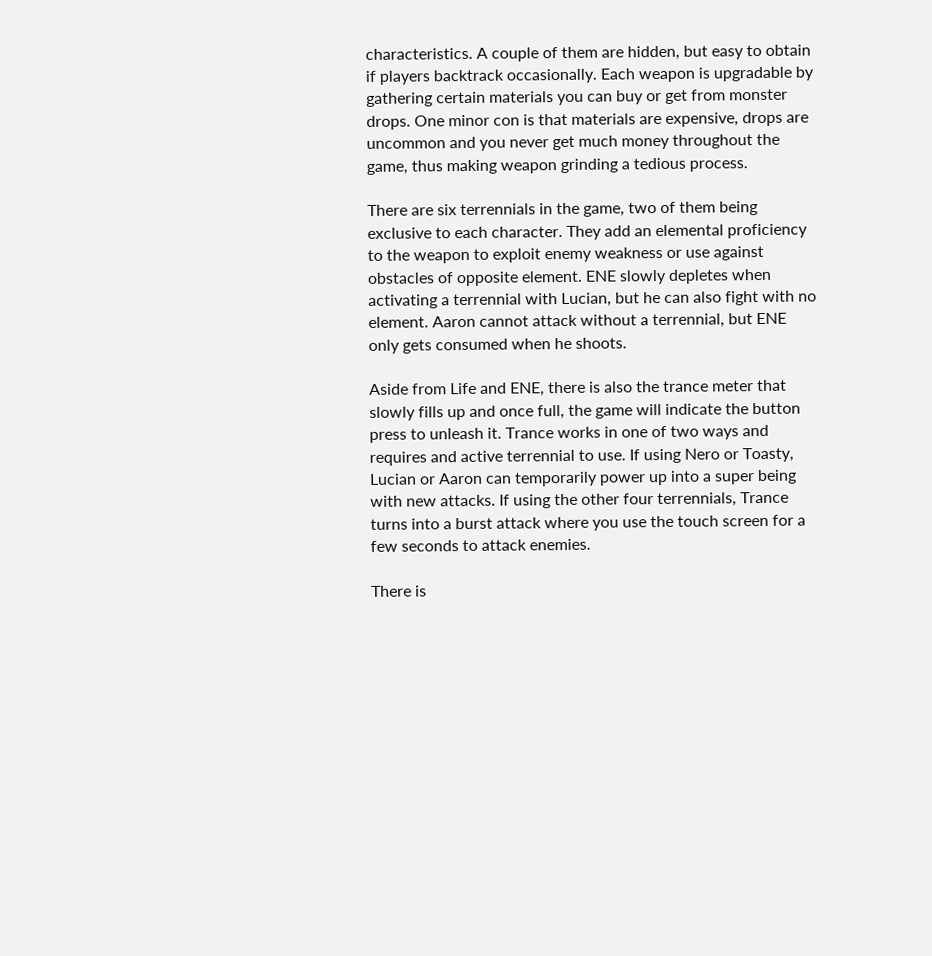characteristics. A couple of them are hidden, but easy to obtain if players backtrack occasionally. Each weapon is upgradable by gathering certain materials you can buy or get from monster drops. One minor con is that materials are expensive, drops are uncommon and you never get much money throughout the game, thus making weapon grinding a tedious process.

There are six terrennials in the game, two of them being exclusive to each character. They add an elemental proficiency to the weapon to exploit enemy weakness or use against obstacles of opposite element. ENE slowly depletes when activating a terrennial with Lucian, but he can also fight with no element. Aaron cannot attack without a terrennial, but ENE only gets consumed when he shoots.

Aside from Life and ENE, there is also the trance meter that slowly fills up and once full, the game will indicate the button press to unleash it. Trance works in one of two ways and requires and active terrennial to use. If using Nero or Toasty, Lucian or Aaron can temporarily power up into a super being with new attacks. If using the other four terrennials, Trance turns into a burst attack where you use the touch screen for a few seconds to attack enemies.

There is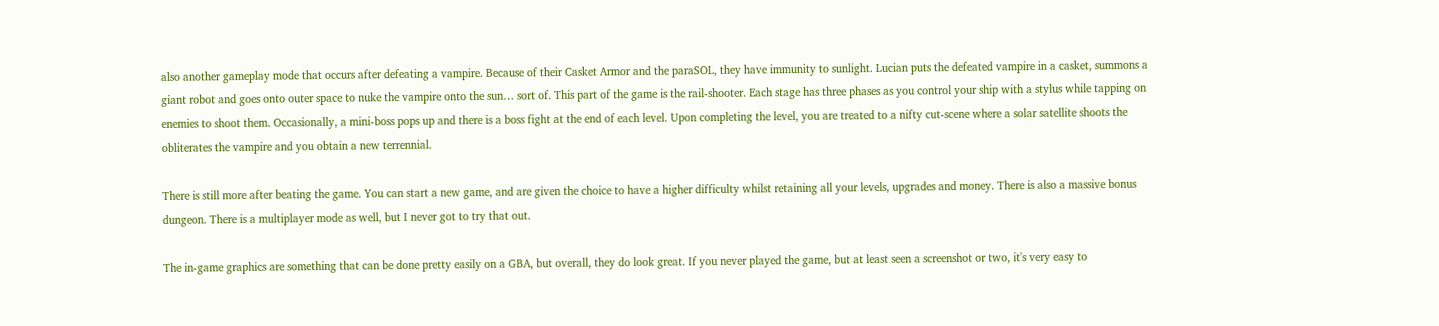also another gameplay mode that occurs after defeating a vampire. Because of their Casket Armor and the paraSOL, they have immunity to sunlight. Lucian puts the defeated vampire in a casket, summons a giant robot and goes onto outer space to nuke the vampire onto the sun… sort of. This part of the game is the rail-shooter. Each stage has three phases as you control your ship with a stylus while tapping on enemies to shoot them. Occasionally, a mini-boss pops up and there is a boss fight at the end of each level. Upon completing the level, you are treated to a nifty cut-scene where a solar satellite shoots the obliterates the vampire and you obtain a new terrennial.

There is still more after beating the game. You can start a new game, and are given the choice to have a higher difficulty whilst retaining all your levels, upgrades and money. There is also a massive bonus dungeon. There is a multiplayer mode as well, but I never got to try that out.

The in-game graphics are something that can be done pretty easily on a GBA, but overall, they do look great. If you never played the game, but at least seen a screenshot or two, it's very easy to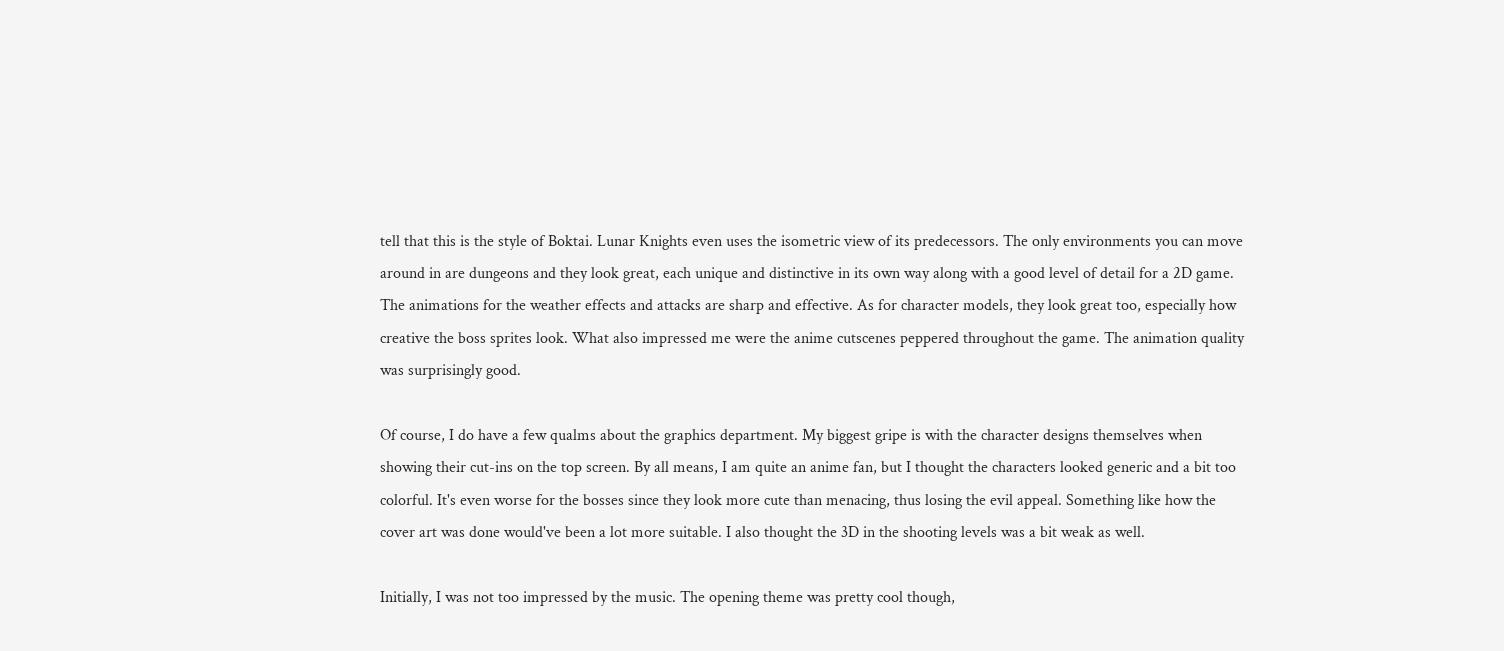tell that this is the style of Boktai. Lunar Knights even uses the isometric view of its predecessors. The only environments you can move around in are dungeons and they look great, each unique and distinctive in its own way along with a good level of detail for a 2D game. The animations for the weather effects and attacks are sharp and effective. As for character models, they look great too, especially how creative the boss sprites look. What also impressed me were the anime cutscenes peppered throughout the game. The animation quality was surprisingly good.

Of course, I do have a few qualms about the graphics department. My biggest gripe is with the character designs themselves when showing their cut-ins on the top screen. By all means, I am quite an anime fan, but I thought the characters looked generic and a bit too colorful. It's even worse for the bosses since they look more cute than menacing, thus losing the evil appeal. Something like how the cover art was done would've been a lot more suitable. I also thought the 3D in the shooting levels was a bit weak as well.

Initially, I was not too impressed by the music. The opening theme was pretty cool though,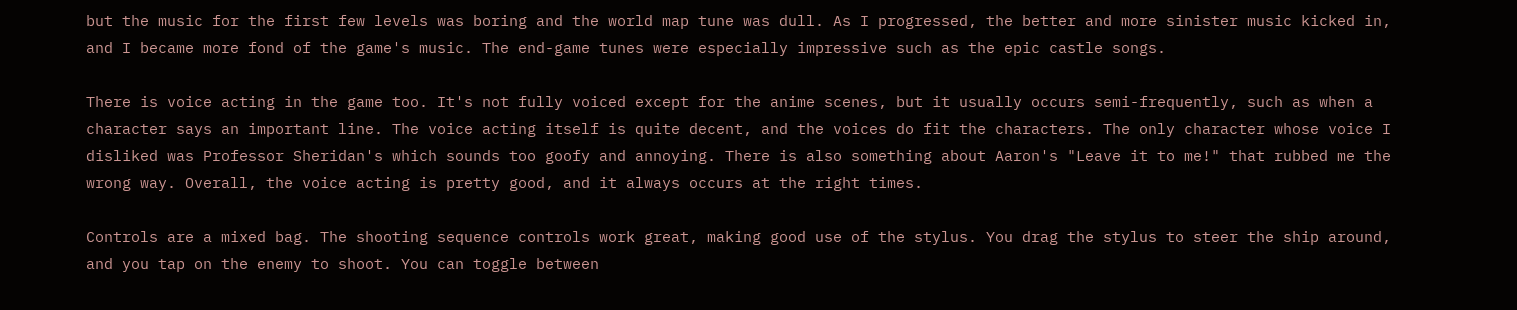but the music for the first few levels was boring and the world map tune was dull. As I progressed, the better and more sinister music kicked in, and I became more fond of the game's music. The end-game tunes were especially impressive such as the epic castle songs.

There is voice acting in the game too. It's not fully voiced except for the anime scenes, but it usually occurs semi-frequently, such as when a character says an important line. The voice acting itself is quite decent, and the voices do fit the characters. The only character whose voice I disliked was Professor Sheridan's which sounds too goofy and annoying. There is also something about Aaron's "Leave it to me!" that rubbed me the wrong way. Overall, the voice acting is pretty good, and it always occurs at the right times.

Controls are a mixed bag. The shooting sequence controls work great, making good use of the stylus. You drag the stylus to steer the ship around, and you tap on the enemy to shoot. You can toggle between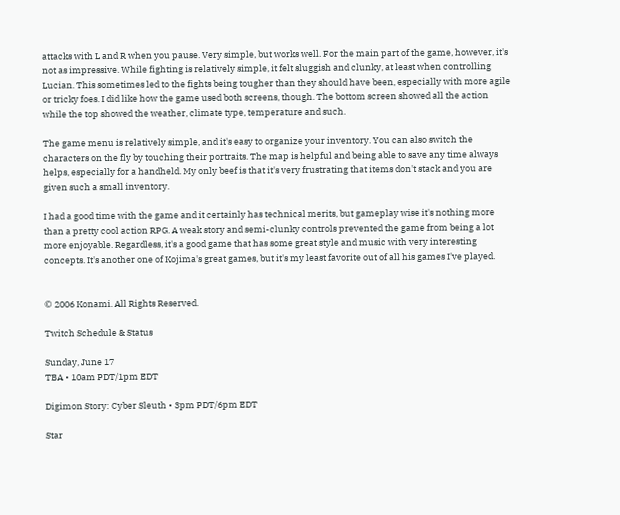attacks with L and R when you pause. Very simple, but works well. For the main part of the game, however, it's not as impressive. While fighting is relatively simple, it felt sluggish and clunky, at least when controlling Lucian. This sometimes led to the fights being tougher than they should have been, especially with more agile or tricky foes. I did like how the game used both screens, though. The bottom screen showed all the action while the top showed the weather, climate type, temperature and such.

The game menu is relatively simple, and it's easy to organize your inventory. You can also switch the characters on the fly by touching their portraits. The map is helpful and being able to save any time always helps, especially for a handheld. My only beef is that it's very frustrating that items don't stack and you are given such a small inventory.

I had a good time with the game and it certainly has technical merits, but gameplay wise it's nothing more than a pretty cool action RPG. A weak story and semi-clunky controls prevented the game from being a lot more enjoyable. Regardless, it's a good game that has some great style and music with very interesting concepts. It's another one of Kojima's great games, but it's my least favorite out of all his games I've played.


© 2006 Konami. All Rights Reserved.

Twitch Schedule & Status

Sunday, June 17
TBA • 10am PDT/1pm EDT

Digimon Story: Cyber Sleuth • 3pm PDT/6pm EDT

Star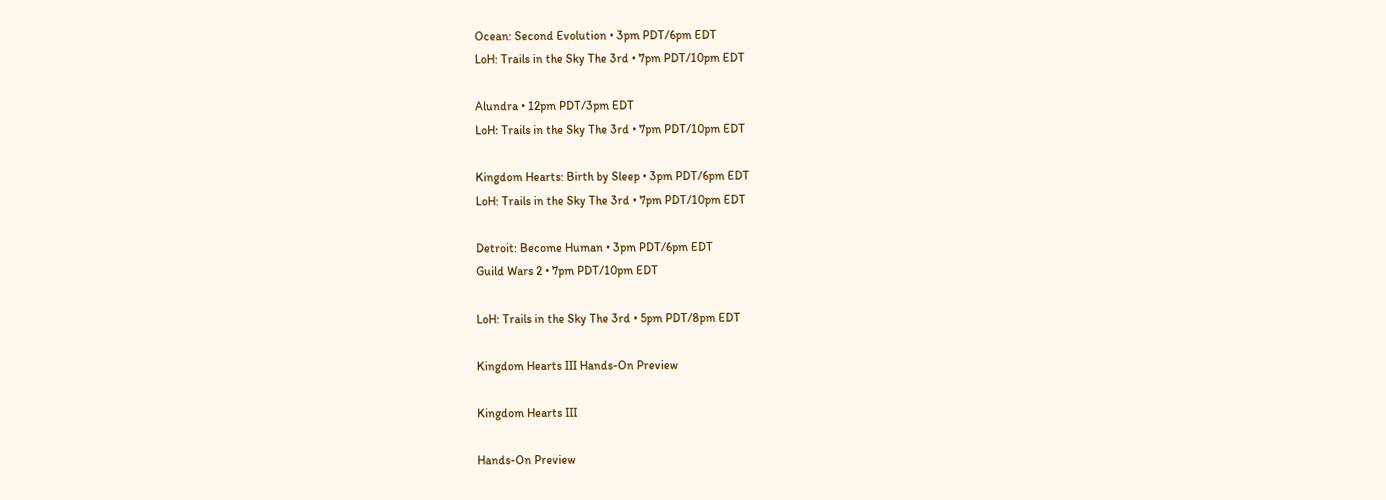Ocean: Second Evolution • 3pm PDT/6pm EDT
LoH: Trails in the Sky The 3rd • 7pm PDT/10pm EDT

Alundra • 12pm PDT/3pm EDT
LoH: Trails in the Sky The 3rd • 7pm PDT/10pm EDT

Kingdom Hearts: Birth by Sleep • 3pm PDT/6pm EDT
LoH: Trails in the Sky The 3rd • 7pm PDT/10pm EDT

Detroit: Become Human • 3pm PDT/6pm EDT
Guild Wars 2 • 7pm PDT/10pm EDT

LoH: Trails in the Sky The 3rd • 5pm PDT/8pm EDT

Kingdom Hearts III Hands-On Preview

Kingdom Hearts III

Hands-On Preview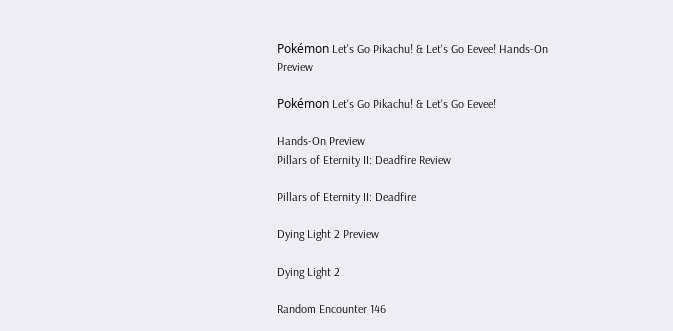Pokémon Let's Go Pikachu! & Let's Go Eevee! Hands-On Preview

Pokémon Let's Go Pikachu! & Let's Go Eevee!

Hands-On Preview
Pillars of Eternity II: Deadfire Review

Pillars of Eternity II: Deadfire

Dying Light 2 Preview

Dying Light 2

Random Encounter 146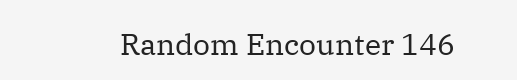Random Encounter 146